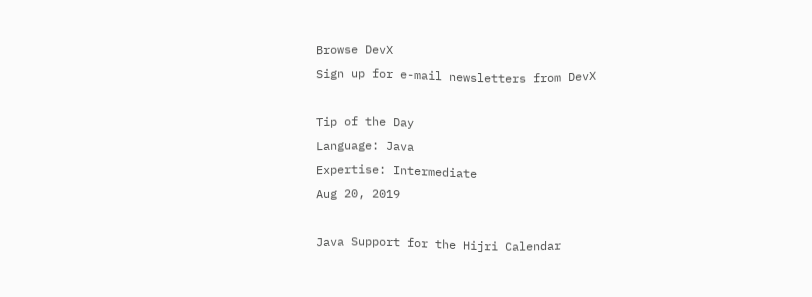Browse DevX
Sign up for e-mail newsletters from DevX

Tip of the Day
Language: Java
Expertise: Intermediate
Aug 20, 2019

Java Support for the Hijri Calendar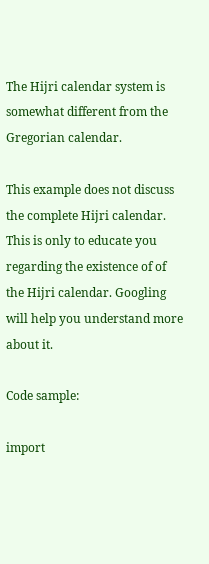The Hijri calendar system is somewhat different from the Gregorian calendar.

This example does not discuss the complete Hijri calendar. This is only to educate you regarding the existence of of the Hijri calendar. Googling will help you understand more about it.

Code sample:

import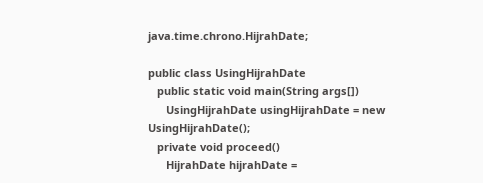java.time.chrono.HijrahDate;

public class UsingHijrahDate
   public static void main(String args[])
      UsingHijrahDate usingHijrahDate = new UsingHijrahDate();
   private void proceed()
      HijrahDate hijrahDate =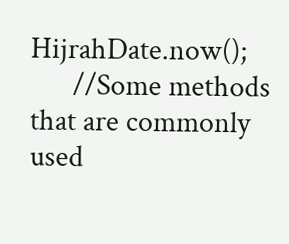HijrahDate.now();
      //Some methods that are commonly used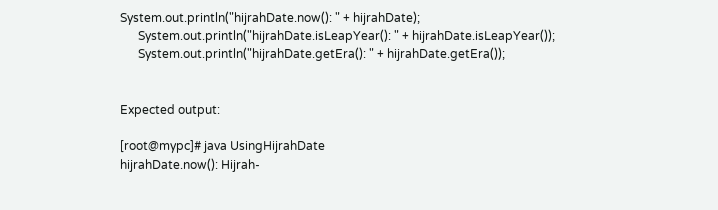System.out.println("hijrahDate.now(): " + hijrahDate);
      System.out.println("hijrahDate.isLeapYear(): " + hijrahDate.isLeapYear());
      System.out.println("hijrahDate.getEra(): " + hijrahDate.getEra());


Expected output:

[root@mypc]# java UsingHijrahDate
hijrahDate.now(): Hijrah-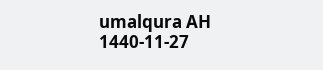umalqura AH 1440-11-27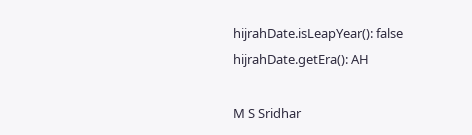hijrahDate.isLeapYear(): false
hijrahDate.getEra(): AH

M S Sridhar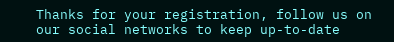Thanks for your registration, follow us on our social networks to keep up-to-date